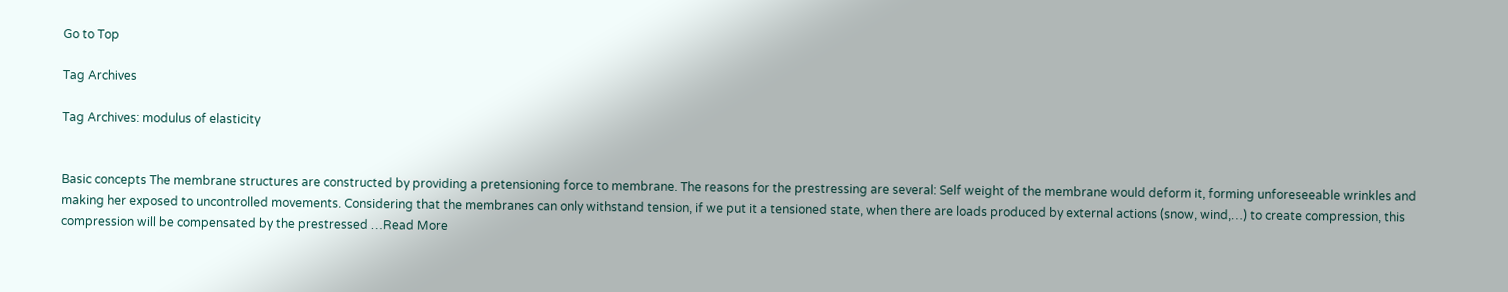Go to Top

Tag Archives

Tag Archives: modulus of elasticity


Basic concepts The membrane structures are constructed by providing a pretensioning force to membrane. The reasons for the prestressing are several: Self weight of the membrane would deform it, forming unforeseeable wrinkles and making her exposed to uncontrolled movements. Considering that the membranes can only withstand tension, if we put it a tensioned state, when there are loads produced by external actions (snow, wind,…) to create compression, this compression will be compensated by the prestressed …Read More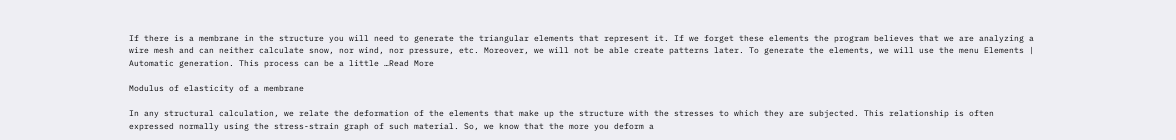If there is a membrane in the structure you will need to generate the triangular elements that represent it. If we forget these elements the program believes that we are analyzing a wire mesh and can neither calculate snow, nor wind, nor pressure, etc. Moreover, we will not be able create patterns later. To generate the elements, we will use the menu Elements | Automatic generation. This process can be a little …Read More

Modulus of elasticity of a membrane

In any structural calculation, we relate the deformation of the elements that make up the structure with the stresses to which they are subjected. This relationship is often expressed normally using the stress-strain graph of such material. So, we know that the more you deform a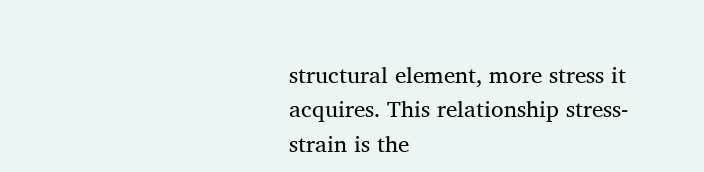structural element, more stress it acquires. This relationship stress-strain is the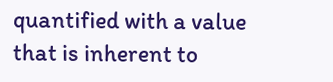quantified with a value that is inherent to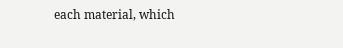each material, which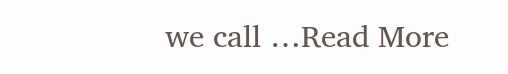we call …Read More